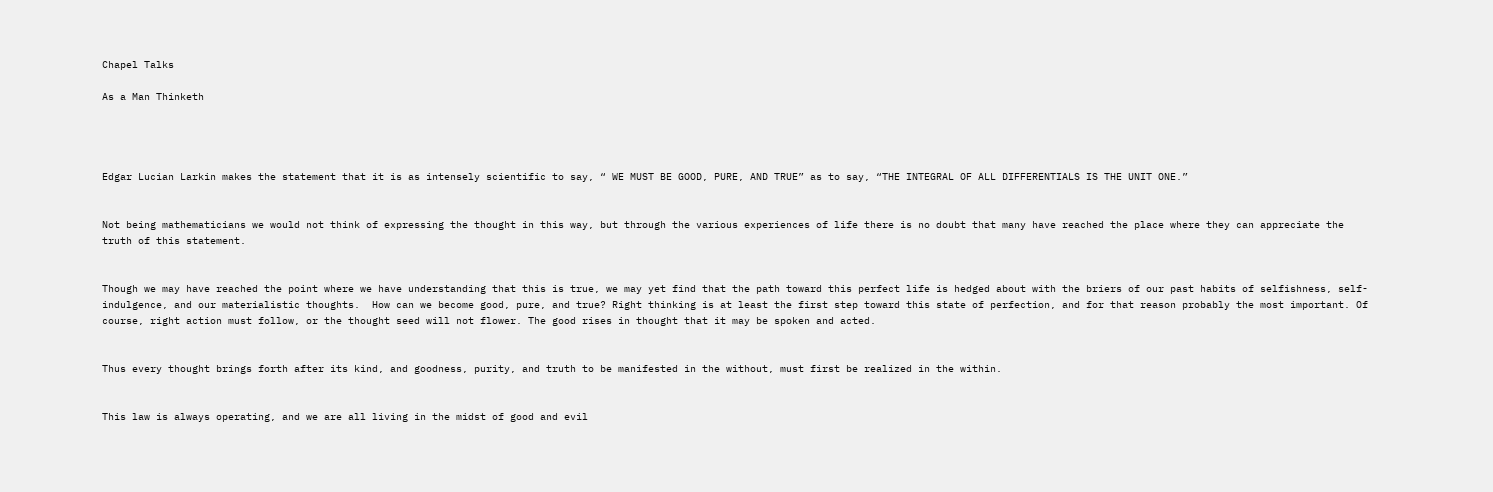Chapel Talks

As a Man Thinketh




Edgar Lucian Larkin makes the statement that it is as intensely scientific to say, “ WE MUST BE GOOD, PURE, AND TRUE” as to say, “THE INTEGRAL OF ALL DIFFERENTIALS IS THE UNIT ONE.”


Not being mathematicians we would not think of expressing the thought in this way, but through the various experiences of life there is no doubt that many have reached the place where they can appreciate the truth of this statement.


Though we may have reached the point where we have understanding that this is true, we may yet find that the path toward this perfect life is hedged about with the briers of our past habits of selfishness, self-indulgence, and our materialistic thoughts.  How can we become good, pure, and true? Right thinking is at least the first step toward this state of perfection, and for that reason probably the most important. Of course, right action must follow, or the thought seed will not flower. The good rises in thought that it may be spoken and acted.


Thus every thought brings forth after its kind, and goodness, purity, and truth to be manifested in the without, must first be realized in the within.


This law is always operating, and we are all living in the midst of good and evil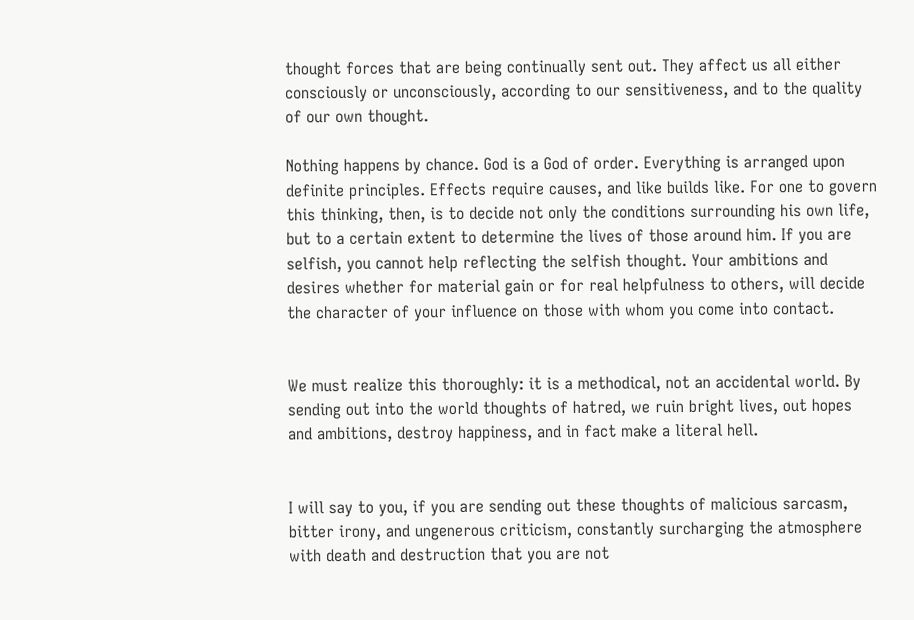thought forces that are being continually sent out. They affect us all either consciously or unconsciously, according to our sensitiveness, and to the quality of our own thought.

Nothing happens by chance. God is a God of order. Everything is arranged upon definite principles. Effects require causes, and like builds like. For one to govern this thinking, then, is to decide not only the conditions surrounding his own life, but to a certain extent to determine the lives of those around him. If you are selfish, you cannot help reflecting the selfish thought. Your ambitions and desires whether for material gain or for real helpfulness to others, will decide the character of your influence on those with whom you come into contact.


We must realize this thoroughly: it is a methodical, not an accidental world. By sending out into the world thoughts of hatred, we ruin bright lives, out hopes and ambitions, destroy happiness, and in fact make a literal hell.


I will say to you, if you are sending out these thoughts of malicious sarcasm, bitter irony, and ungenerous criticism, constantly surcharging the atmosphere with death and destruction that you are not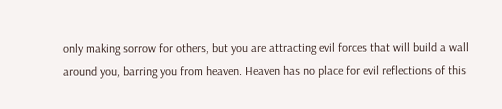only making sorrow for others, but you are attracting evil forces that will build a wall around you, barring you from heaven. Heaven has no place for evil reflections of this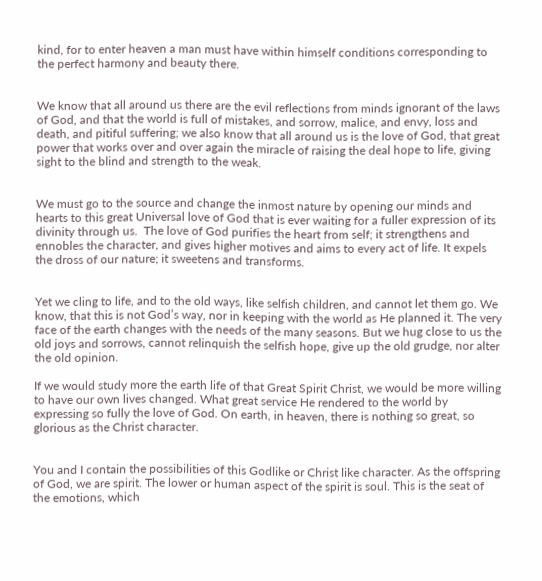kind, for to enter heaven a man must have within himself conditions corresponding to the perfect harmony and beauty there.


We know that all around us there are the evil reflections from minds ignorant of the laws of God, and that the world is full of mistakes, and sorrow, malice, and envy, loss and death, and pitiful suffering; we also know that all around us is the love of God, that great power that works over and over again the miracle of raising the deal hope to life, giving sight to the blind and strength to the weak.


We must go to the source and change the inmost nature by opening our minds and hearts to this great Universal love of God that is ever waiting for a fuller expression of its divinity through us.  The love of God purifies the heart from self; it strengthens and ennobles the character, and gives higher motives and aims to every act of life. It expels the dross of our nature; it sweetens and transforms.


Yet we cling to life, and to the old ways, like selfish children, and cannot let them go. We know, that this is not God’s way, nor in keeping with the world as He planned it. The very face of the earth changes with the needs of the many seasons. But we hug close to us the old joys and sorrows, cannot relinquish the selfish hope, give up the old grudge, nor alter the old opinion.

If we would study more the earth life of that Great Spirit Christ, we would be more willing to have our own lives changed. What great service He rendered to the world by expressing so fully the love of God. On earth, in heaven, there is nothing so great, so glorious as the Christ character.


You and I contain the possibilities of this Godlike or Christ like character. As the offspring of God, we are spirit. The lower or human aspect of the spirit is soul. This is the seat of the emotions, which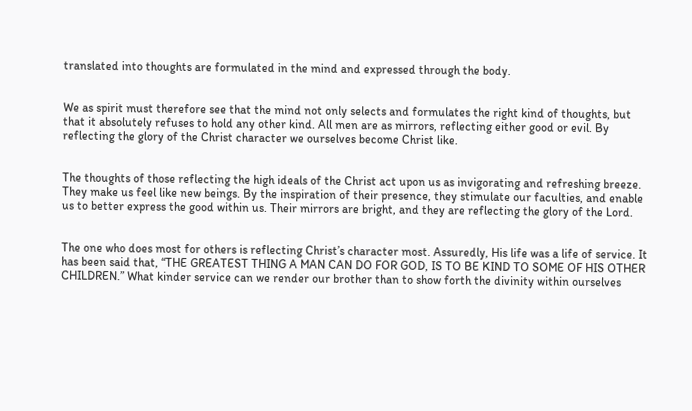translated into thoughts are formulated in the mind and expressed through the body.


We as spirit must therefore see that the mind not only selects and formulates the right kind of thoughts, but that it absolutely refuses to hold any other kind. All men are as mirrors, reflecting either good or evil. By reflecting the glory of the Christ character we ourselves become Christ like.


The thoughts of those reflecting the high ideals of the Christ act upon us as invigorating and refreshing breeze. They make us feel like new beings. By the inspiration of their presence, they stimulate our faculties, and enable us to better express the good within us. Their mirrors are bright, and they are reflecting the glory of the Lord.


The one who does most for others is reflecting Christ’s character most. Assuredly, His life was a life of service. It has been said that, “THE GREATEST THING A MAN CAN DO FOR GOD, IS TO BE KIND TO SOME OF HIS OTHER CHILDREN.” What kinder service can we render our brother than to show forth the divinity within ourselves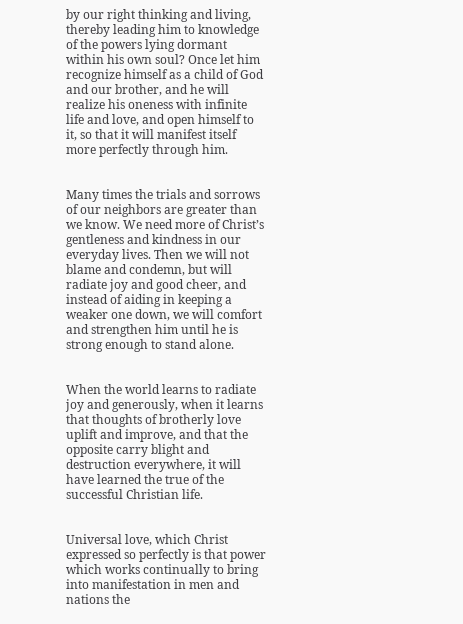by our right thinking and living, thereby leading him to knowledge of the powers lying dormant within his own soul? Once let him recognize himself as a child of God and our brother, and he will realize his oneness with infinite life and love, and open himself to it, so that it will manifest itself more perfectly through him.


Many times the trials and sorrows of our neighbors are greater than we know. We need more of Christ’s gentleness and kindness in our everyday lives. Then we will not blame and condemn, but will radiate joy and good cheer, and instead of aiding in keeping a weaker one down, we will comfort and strengthen him until he is strong enough to stand alone.


When the world learns to radiate joy and generously, when it learns that thoughts of brotherly love uplift and improve, and that the opposite carry blight and destruction everywhere, it will have learned the true of the successful Christian life.


Universal love, which Christ expressed so perfectly is that power which works continually to bring into manifestation in men and nations the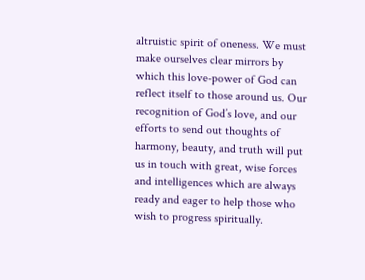altruistic spirit of oneness. We must make ourselves clear mirrors by which this love-power of God can reflect itself to those around us. Our recognition of God’s love, and our efforts to send out thoughts of harmony, beauty, and truth will put us in touch with great, wise forces and intelligences which are always ready and eager to help those who wish to progress spiritually.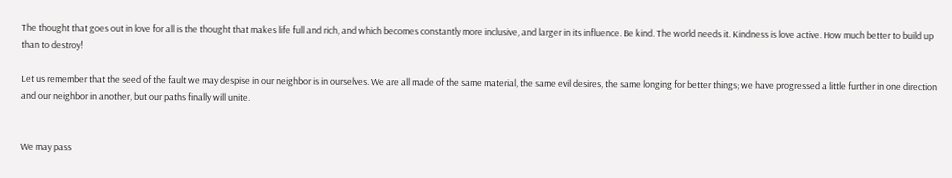The thought that goes out in love for all is the thought that makes life full and rich, and which becomes constantly more inclusive, and larger in its influence. Be kind. The world needs it. Kindness is love active. How much better to build up than to destroy!

Let us remember that the seed of the fault we may despise in our neighbor is in ourselves. We are all made of the same material, the same evil desires, the same longing for better things; we have progressed a little further in one direction and our neighbor in another, but our paths finally will unite.


We may pass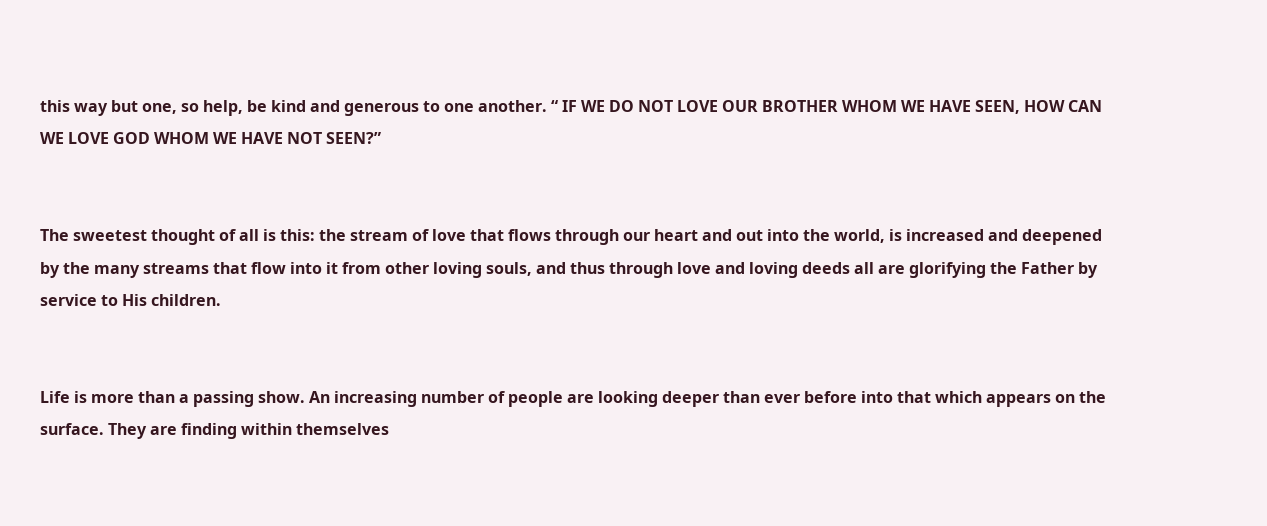this way but one, so help, be kind and generous to one another. “ IF WE DO NOT LOVE OUR BROTHER WHOM WE HAVE SEEN, HOW CAN WE LOVE GOD WHOM WE HAVE NOT SEEN?”


The sweetest thought of all is this: the stream of love that flows through our heart and out into the world, is increased and deepened by the many streams that flow into it from other loving souls, and thus through love and loving deeds all are glorifying the Father by service to His children.


Life is more than a passing show. An increasing number of people are looking deeper than ever before into that which appears on the surface. They are finding within themselves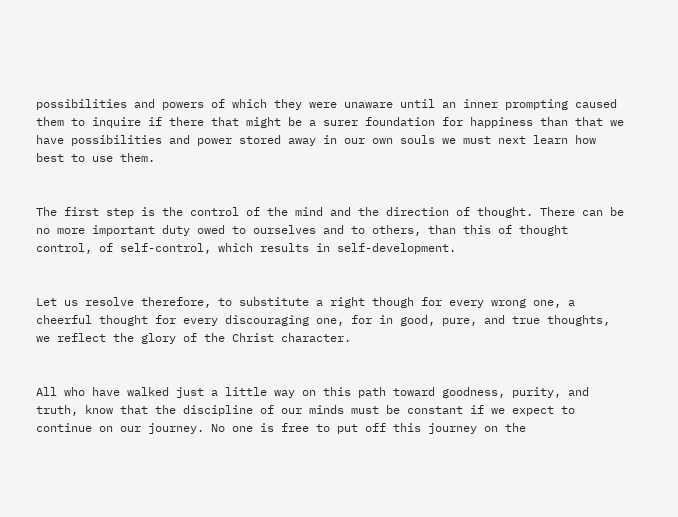possibilities and powers of which they were unaware until an inner prompting caused them to inquire if there that might be a surer foundation for happiness than that we have possibilities and power stored away in our own souls we must next learn how best to use them.


The first step is the control of the mind and the direction of thought. There can be no more important duty owed to ourselves and to others, than this of thought control, of self-control, which results in self-development.


Let us resolve therefore, to substitute a right though for every wrong one, a cheerful thought for every discouraging one, for in good, pure, and true thoughts, we reflect the glory of the Christ character.


All who have walked just a little way on this path toward goodness, purity, and truth, know that the discipline of our minds must be constant if we expect to continue on our journey. No one is free to put off this journey on the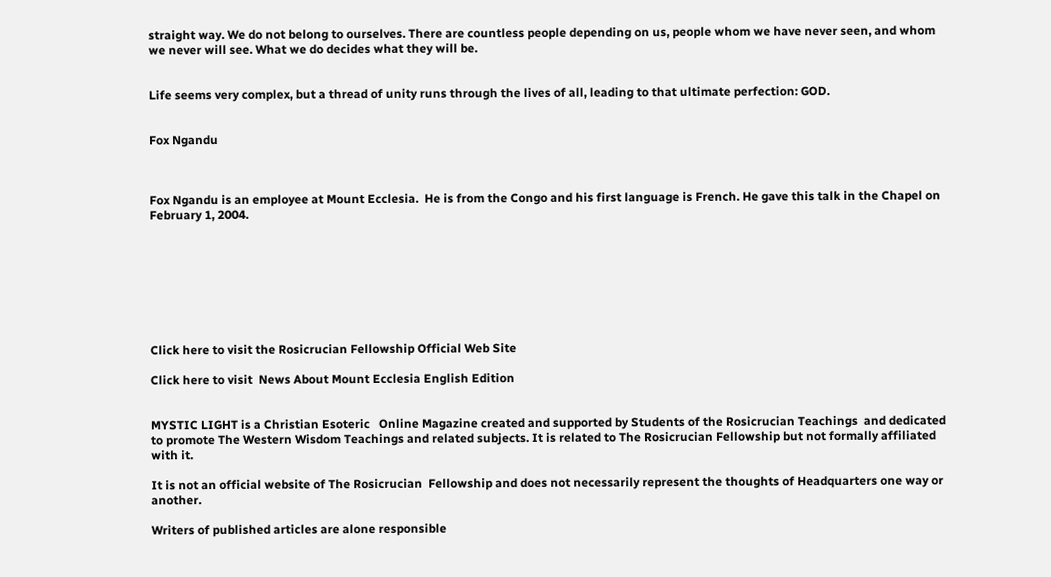straight way. We do not belong to ourselves. There are countless people depending on us, people whom we have never seen, and whom we never will see. What we do decides what they will be.


Life seems very complex, but a thread of unity runs through the lives of all, leading to that ultimate perfection: GOD.


Fox Ngandu



Fox Ngandu is an employee at Mount Ecclesia.  He is from the Congo and his first language is French. He gave this talk in the Chapel on February 1, 2004.








Click here to visit the Rosicrucian Fellowship Official Web Site

Click here to visit  News About Mount Ecclesia English Edition


MYSTIC LIGHT is a Christian Esoteric   Online Magazine created and supported by Students of the Rosicrucian Teachings  and dedicated to promote The Western Wisdom Teachings and related subjects. It is related to The Rosicrucian Fellowship but not formally affiliated with it.

It is not an official website of The Rosicrucian  Fellowship and does not necessarily represent the thoughts of Headquarters one way or another.

Writers of published articles are alone responsible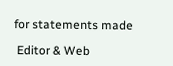for statements made

 Editor & Web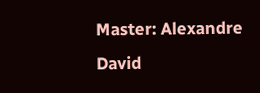Master: Alexandre David